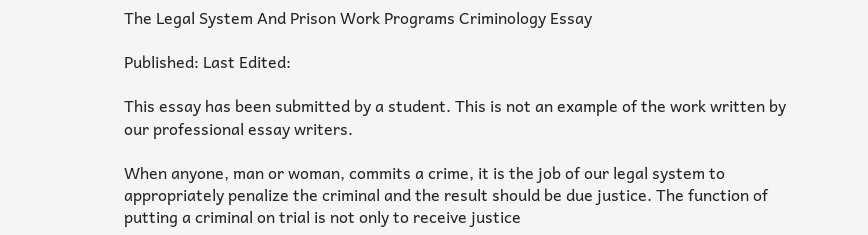The Legal System And Prison Work Programs Criminology Essay

Published: Last Edited:

This essay has been submitted by a student. This is not an example of the work written by our professional essay writers.

When anyone, man or woman, commits a crime, it is the job of our legal system to appropriately penalize the criminal and the result should be due justice. The function of putting a criminal on trial is not only to receive justice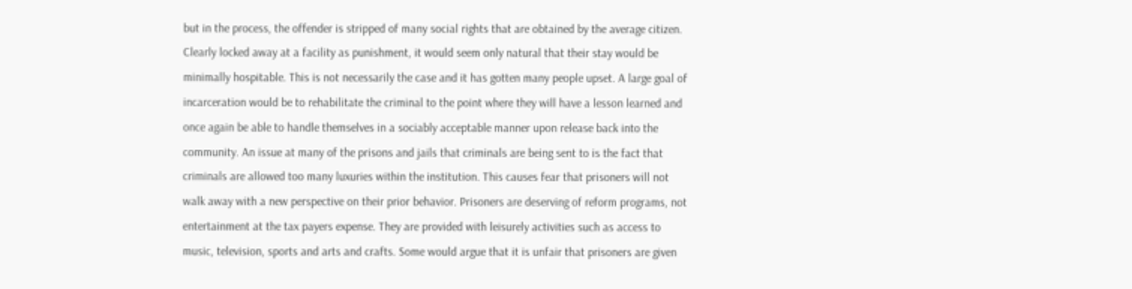but in the process, the offender is stripped of many social rights that are obtained by the average citizen. Clearly locked away at a facility as punishment, it would seem only natural that their stay would be minimally hospitable. This is not necessarily the case and it has gotten many people upset. A large goal of incarceration would be to rehabilitate the criminal to the point where they will have a lesson learned and once again be able to handle themselves in a sociably acceptable manner upon release back into the community. An issue at many of the prisons and jails that criminals are being sent to is the fact that criminals are allowed too many luxuries within the institution. This causes fear that prisoners will not walk away with a new perspective on their prior behavior. Prisoners are deserving of reform programs, not entertainment at the tax payers expense. They are provided with leisurely activities such as access to music, television, sports and arts and crafts. Some would argue that it is unfair that prisoners are given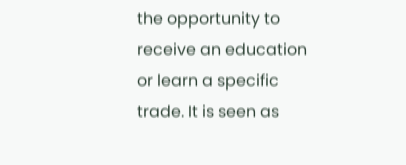the opportunity to receive an education or learn a specific trade. It is seen as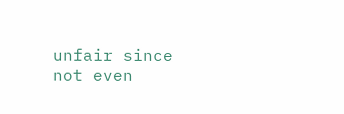unfair since not even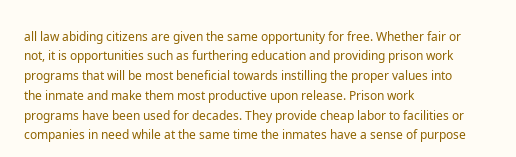all law abiding citizens are given the same opportunity for free. Whether fair or not, it is opportunities such as furthering education and providing prison work programs that will be most beneficial towards instilling the proper values into the inmate and make them most productive upon release. Prison work programs have been used for decades. They provide cheap labor to facilities or companies in need while at the same time the inmates have a sense of purpose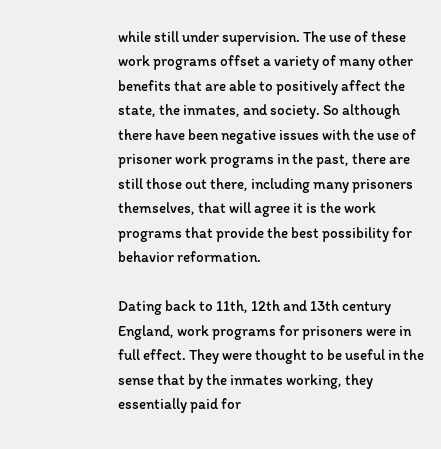while still under supervision. The use of these work programs offset a variety of many other benefits that are able to positively affect the state, the inmates, and society. So although there have been negative issues with the use of prisoner work programs in the past, there are still those out there, including many prisoners themselves, that will agree it is the work programs that provide the best possibility for behavior reformation.

Dating back to 11th, 12th and 13th century England, work programs for prisoners were in full effect. They were thought to be useful in the sense that by the inmates working, they essentially paid for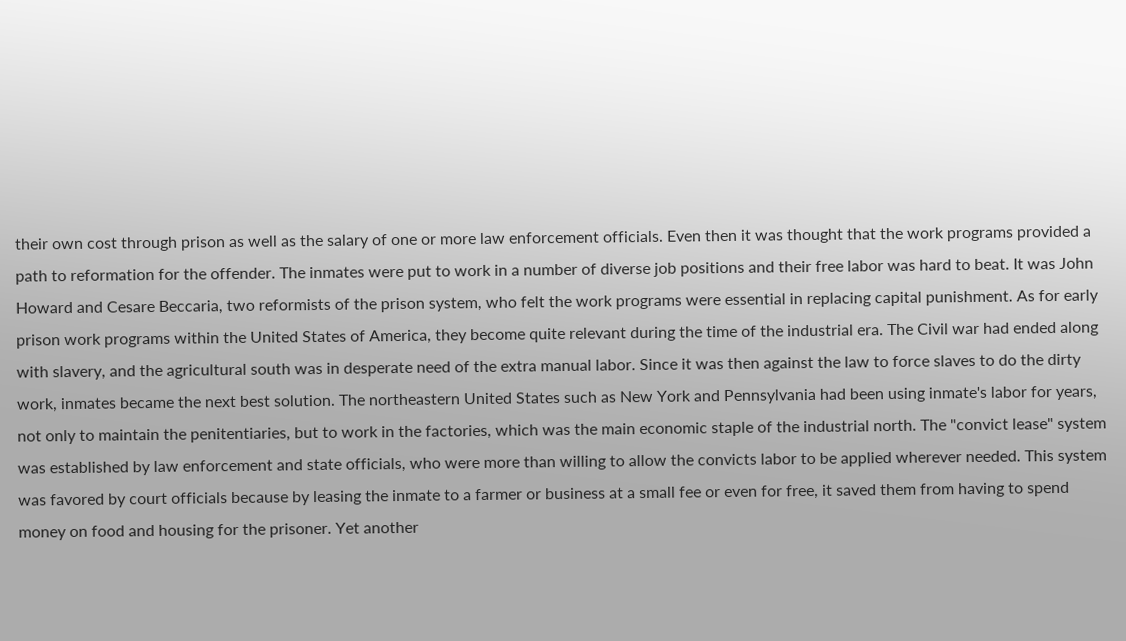their own cost through prison as well as the salary of one or more law enforcement officials. Even then it was thought that the work programs provided a path to reformation for the offender. The inmates were put to work in a number of diverse job positions and their free labor was hard to beat. It was John Howard and Cesare Beccaria, two reformists of the prison system, who felt the work programs were essential in replacing capital punishment. As for early prison work programs within the United States of America, they become quite relevant during the time of the industrial era. The Civil war had ended along with slavery, and the agricultural south was in desperate need of the extra manual labor. Since it was then against the law to force slaves to do the dirty work, inmates became the next best solution. The northeastern United States such as New York and Pennsylvania had been using inmate's labor for years, not only to maintain the penitentiaries, but to work in the factories, which was the main economic staple of the industrial north. The "convict lease" system was established by law enforcement and state officials, who were more than willing to allow the convicts labor to be applied wherever needed. This system was favored by court officials because by leasing the inmate to a farmer or business at a small fee or even for free, it saved them from having to spend money on food and housing for the prisoner. Yet another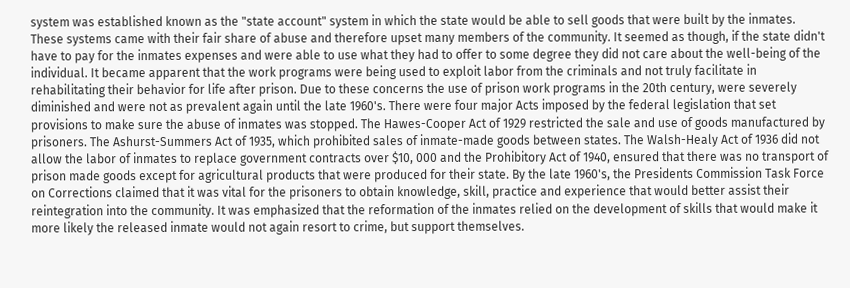system was established known as the "state account" system in which the state would be able to sell goods that were built by the inmates. These systems came with their fair share of abuse and therefore upset many members of the community. It seemed as though, if the state didn't have to pay for the inmates expenses and were able to use what they had to offer to some degree they did not care about the well-being of the individual. It became apparent that the work programs were being used to exploit labor from the criminals and not truly facilitate in rehabilitating their behavior for life after prison. Due to these concerns the use of prison work programs in the 20th century, were severely diminished and were not as prevalent again until the late 1960's. There were four major Acts imposed by the federal legislation that set provisions to make sure the abuse of inmates was stopped. The Hawes-Cooper Act of 1929 restricted the sale and use of goods manufactured by prisoners. The Ashurst-Summers Act of 1935, which prohibited sales of inmate-made goods between states. The Walsh-Healy Act of 1936 did not allow the labor of inmates to replace government contracts over $10, 000 and the Prohibitory Act of 1940, ensured that there was no transport of prison made goods except for agricultural products that were produced for their state. By the late 1960's, the Presidents Commission Task Force on Corrections claimed that it was vital for the prisoners to obtain knowledge, skill, practice and experience that would better assist their reintegration into the community. It was emphasized that the reformation of the inmates relied on the development of skills that would make it more likely the released inmate would not again resort to crime, but support themselves.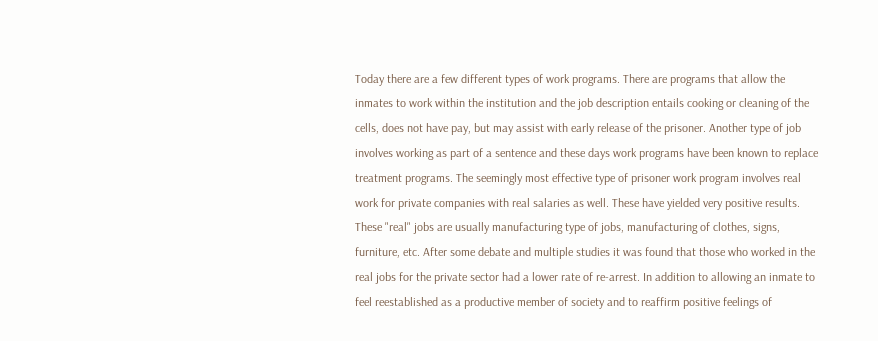Today there are a few different types of work programs. There are programs that allow the inmates to work within the institution and the job description entails cooking or cleaning of the cells, does not have pay, but may assist with early release of the prisoner. Another type of job involves working as part of a sentence and these days work programs have been known to replace treatment programs. The seemingly most effective type of prisoner work program involves real work for private companies with real salaries as well. These have yielded very positive results. These "real" jobs are usually manufacturing type of jobs, manufacturing of clothes, signs, furniture, etc. After some debate and multiple studies it was found that those who worked in the real jobs for the private sector had a lower rate of re-arrest. In addition to allowing an inmate to feel reestablished as a productive member of society and to reaffirm positive feelings of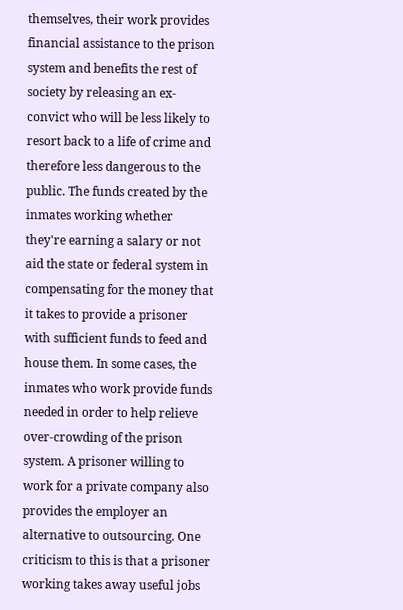themselves, their work provides financial assistance to the prison system and benefits the rest of society by releasing an ex-convict who will be less likely to resort back to a life of crime and therefore less dangerous to the public. The funds created by the inmates working whether they're earning a salary or not aid the state or federal system in compensating for the money that it takes to provide a prisoner with sufficient funds to feed and house them. In some cases, the inmates who work provide funds needed in order to help relieve over-crowding of the prison system. A prisoner willing to work for a private company also provides the employer an alternative to outsourcing. One criticism to this is that a prisoner working takes away useful jobs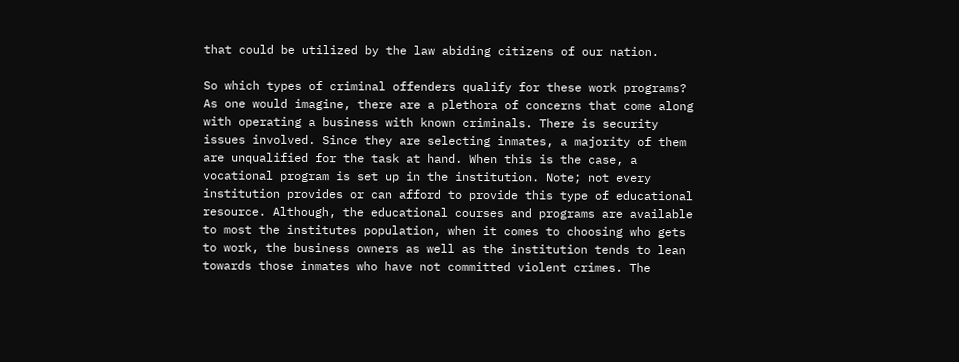that could be utilized by the law abiding citizens of our nation.

So which types of criminal offenders qualify for these work programs? As one would imagine, there are a plethora of concerns that come along with operating a business with known criminals. There is security issues involved. Since they are selecting inmates, a majority of them are unqualified for the task at hand. When this is the case, a vocational program is set up in the institution. Note; not every institution provides or can afford to provide this type of educational resource. Although, the educational courses and programs are available to most the institutes population, when it comes to choosing who gets to work, the business owners as well as the institution tends to lean towards those inmates who have not committed violent crimes. The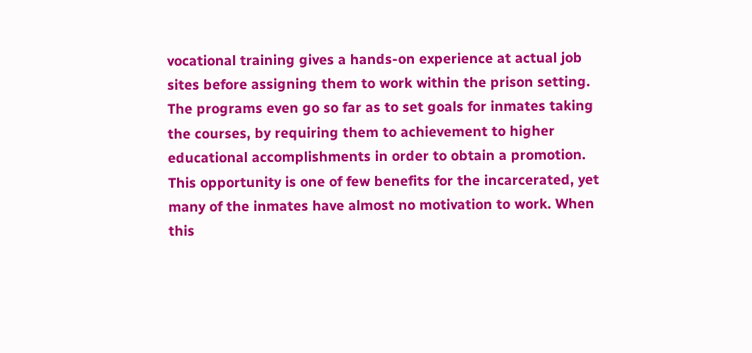vocational training gives a hands-on experience at actual job sites before assigning them to work within the prison setting. The programs even go so far as to set goals for inmates taking the courses, by requiring them to achievement to higher educational accomplishments in order to obtain a promotion. This opportunity is one of few benefits for the incarcerated, yet many of the inmates have almost no motivation to work. When this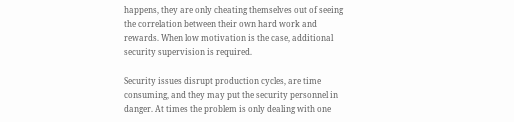happens, they are only cheating themselves out of seeing the correlation between their own hard work and rewards. When low motivation is the case, additional security supervision is required.

Security issues disrupt production cycles, are time consuming, and they may put the security personnel in danger. At times the problem is only dealing with one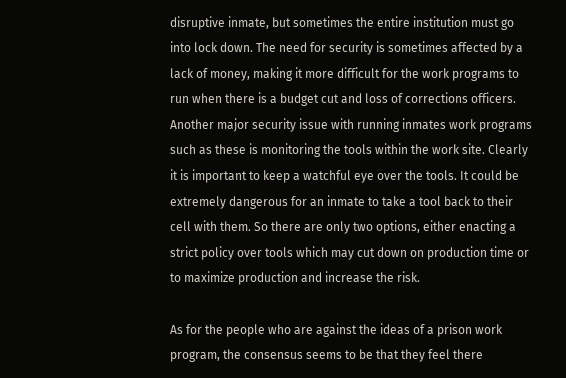disruptive inmate, but sometimes the entire institution must go into lock down. The need for security is sometimes affected by a lack of money, making it more difficult for the work programs to run when there is a budget cut and loss of corrections officers. Another major security issue with running inmates work programs such as these is monitoring the tools within the work site. Clearly it is important to keep a watchful eye over the tools. It could be extremely dangerous for an inmate to take a tool back to their cell with them. So there are only two options, either enacting a strict policy over tools which may cut down on production time or to maximize production and increase the risk.

As for the people who are against the ideas of a prison work program, the consensus seems to be that they feel there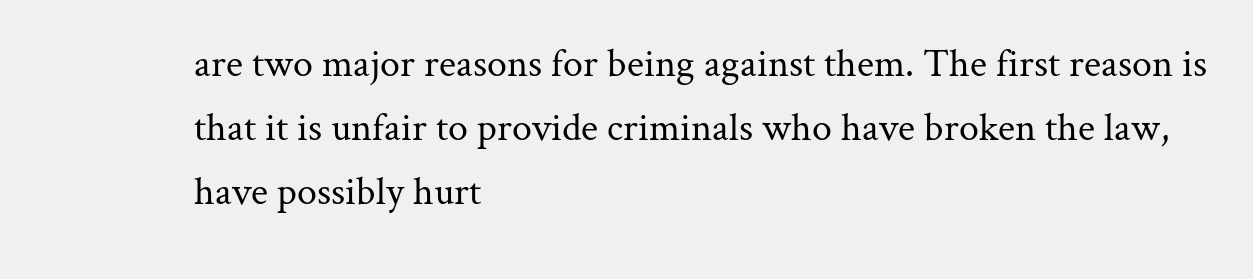are two major reasons for being against them. The first reason is that it is unfair to provide criminals who have broken the law, have possibly hurt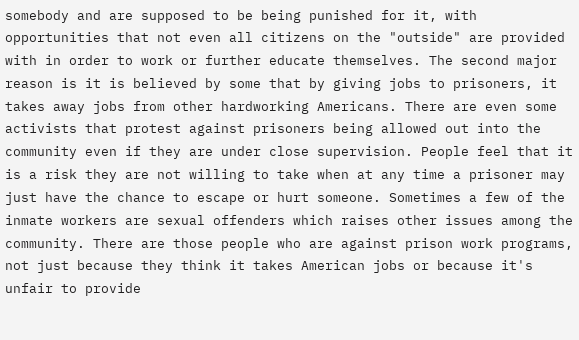somebody and are supposed to be being punished for it, with opportunities that not even all citizens on the "outside" are provided with in order to work or further educate themselves. The second major reason is it is believed by some that by giving jobs to prisoners, it takes away jobs from other hardworking Americans. There are even some activists that protest against prisoners being allowed out into the community even if they are under close supervision. People feel that it is a risk they are not willing to take when at any time a prisoner may just have the chance to escape or hurt someone. Sometimes a few of the inmate workers are sexual offenders which raises other issues among the community. There are those people who are against prison work programs, not just because they think it takes American jobs or because it's unfair to provide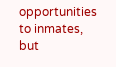opportunities to inmates, but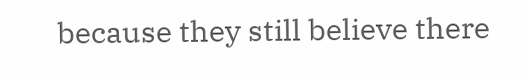because they still believe there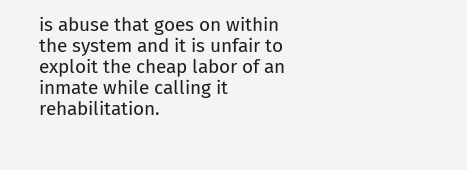is abuse that goes on within the system and it is unfair to exploit the cheap labor of an inmate while calling it rehabilitation.